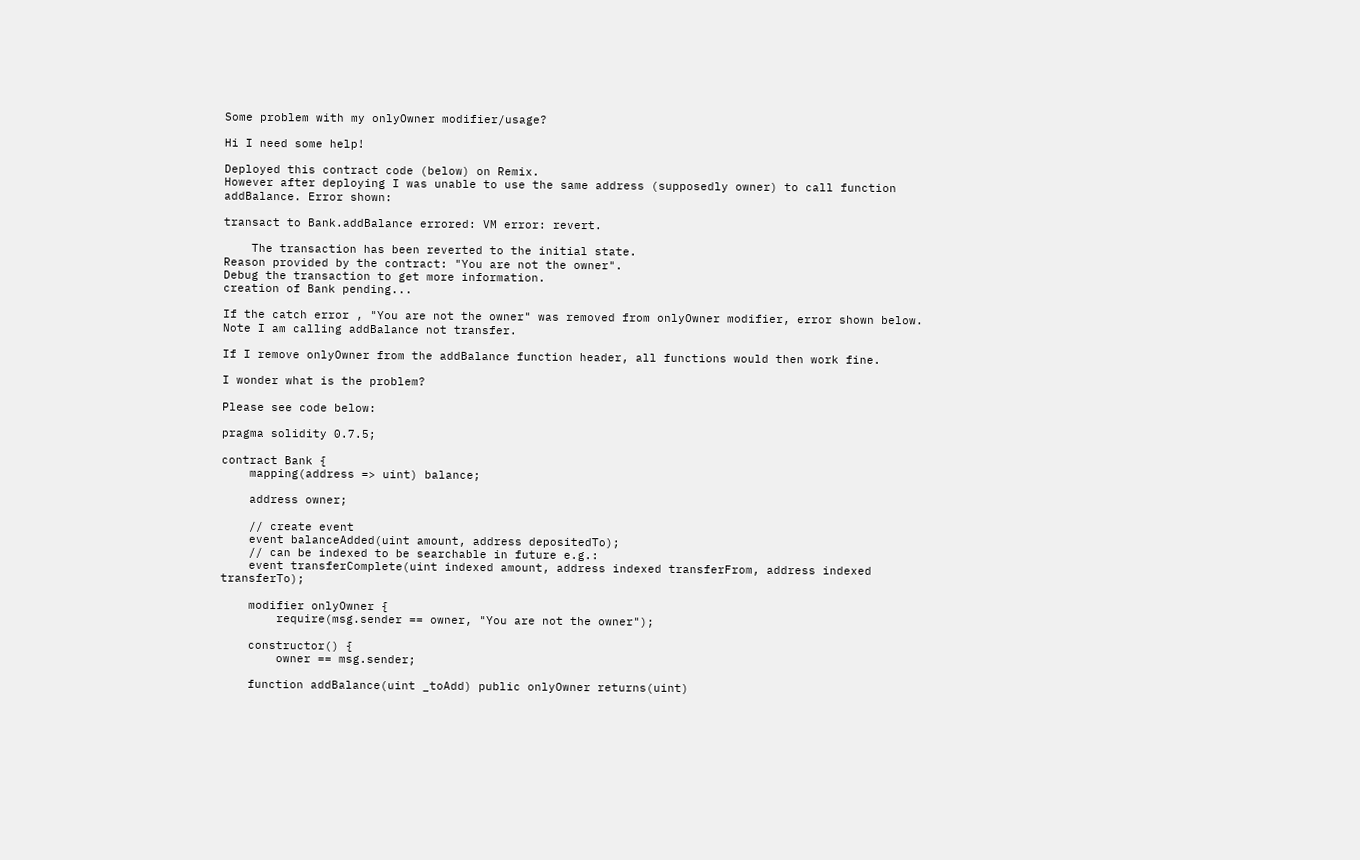Some problem with my onlyOwner modifier/usage?

Hi I need some help!

Deployed this contract code (below) on Remix.
However after deploying I was unable to use the same address (supposedly owner) to call function addBalance. Error shown:

transact to Bank.addBalance errored: VM error: revert.

    The transaction has been reverted to the initial state.
Reason provided by the contract: "You are not the owner".
Debug the transaction to get more information.
creation of Bank pending...

If the catch error , "You are not the owner" was removed from onlyOwner modifier, error shown below. Note I am calling addBalance not transfer.

If I remove onlyOwner from the addBalance function header, all functions would then work fine.

I wonder what is the problem?

Please see code below:

pragma solidity 0.7.5;

contract Bank {
    mapping(address => uint) balance;

    address owner;

    // create event
    event balanceAdded(uint amount, address depositedTo);
    // can be indexed to be searchable in future e.g.:
    event transferComplete(uint indexed amount, address indexed transferFrom, address indexed transferTo);

    modifier onlyOwner {
        require(msg.sender == owner, "You are not the owner");

    constructor() {
        owner == msg.sender;

    function addBalance(uint _toAdd) public onlyOwner returns(uint)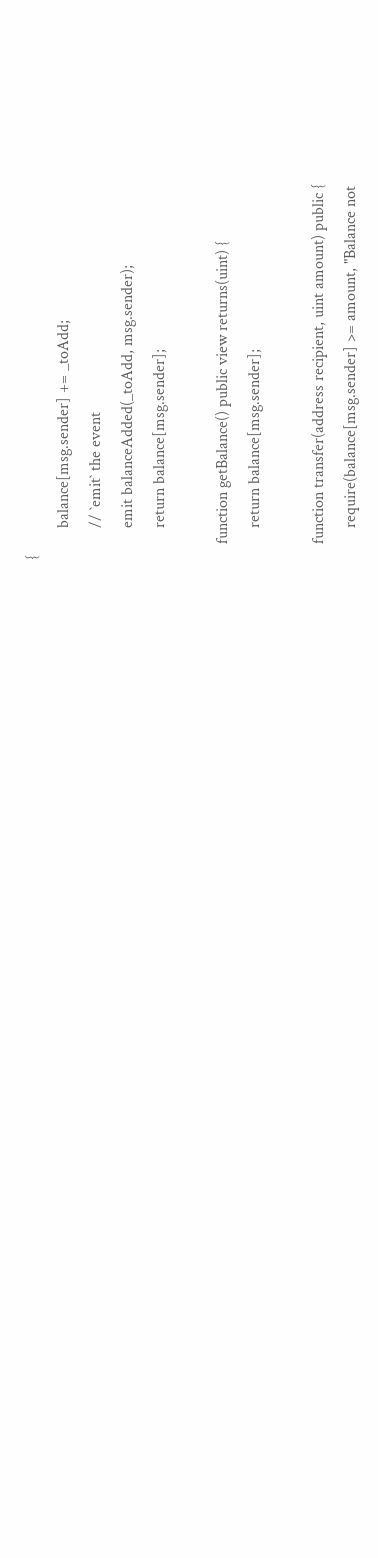{
        balance[msg.sender] += _toAdd;
        // `emit` the event
        emit balanceAdded(_toAdd, msg.sender);
        return balance[msg.sender];

    function getBalance() public view returns(uint) {
        return balance[msg.sender];

    function transfer(address recipient, uint amount) public {
        require(balance[msg.sender] >= amount, "Balance not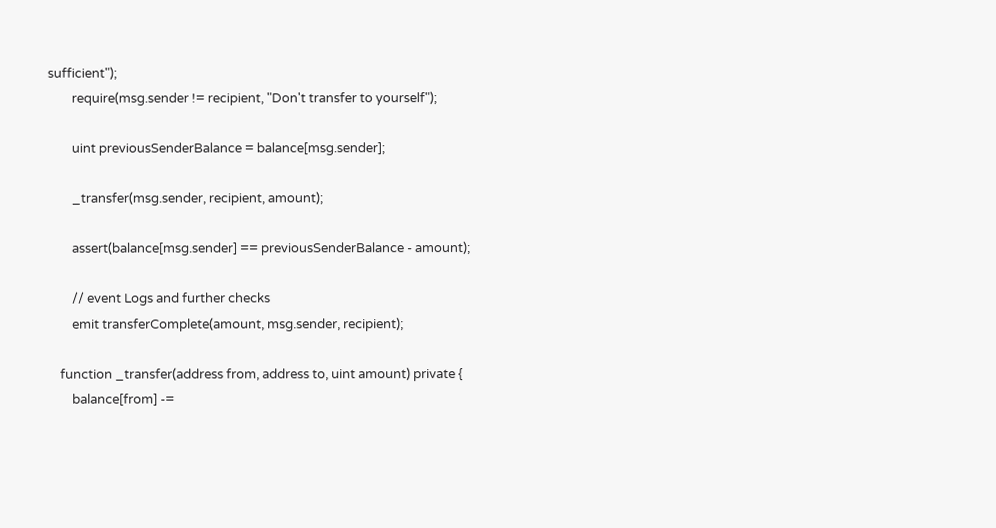sufficient");
        require(msg.sender != recipient, "Don't transfer to yourself");

        uint previousSenderBalance = balance[msg.sender];

        _transfer(msg.sender, recipient, amount);

        assert(balance[msg.sender] == previousSenderBalance - amount);

        // event Logs and further checks
        emit transferComplete(amount, msg.sender, recipient);

    function _transfer(address from, address to, uint amount) private {
        balance[from] -=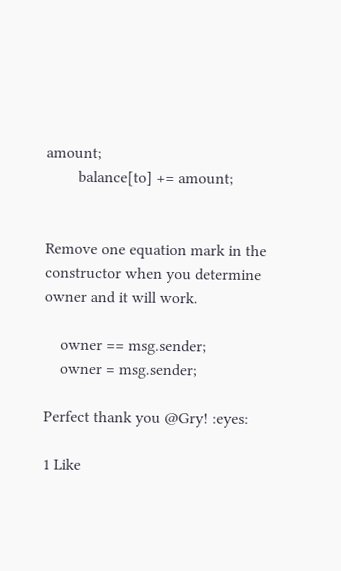amount;
        balance[to] += amount;


Remove one equation mark in the constructor when you determine owner and it will work.

    owner == msg.sender;
    owner = msg.sender;

Perfect thank you @Gry! :eyes:

1 Like